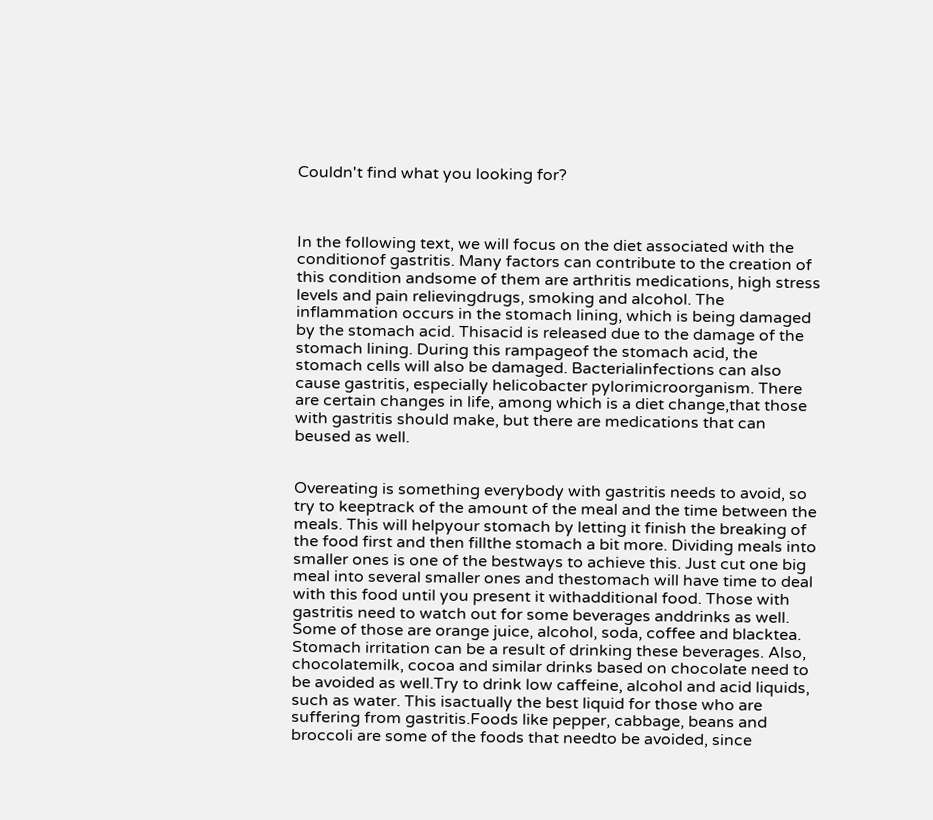Couldn't find what you looking for?



In the following text, we will focus on the diet associated with the conditionof gastritis. Many factors can contribute to the creation of this condition andsome of them are arthritis medications, high stress levels and pain relievingdrugs, smoking and alcohol. The inflammation occurs in the stomach lining, which is being damaged by the stomach acid. Thisacid is released due to the damage of the stomach lining. During this rampageof the stomach acid, the stomach cells will also be damaged. Bacterialinfections can also cause gastritis, especially helicobacter pylorimicroorganism. There are certain changes in life, among which is a diet change,that those with gastritis should make, but there are medications that can beused as well.


Overeating is something everybody with gastritis needs to avoid, so try to keeptrack of the amount of the meal and the time between the meals. This will helpyour stomach by letting it finish the breaking of the food first and then fillthe stomach a bit more. Dividing meals into smaller ones is one of the bestways to achieve this. Just cut one big meal into several smaller ones and thestomach will have time to deal with this food until you present it withadditional food. Those with gastritis need to watch out for some beverages anddrinks as well. Some of those are orange juice, alcohol, soda, coffee and blacktea. Stomach irritation can be a result of drinking these beverages. Also, chocolatemilk, cocoa and similar drinks based on chocolate need to be avoided as well.Try to drink low caffeine, alcohol and acid liquids, such as water. This isactually the best liquid for those who are suffering from gastritis.Foods like pepper, cabbage, beans and broccoli are some of the foods that needto be avoided, since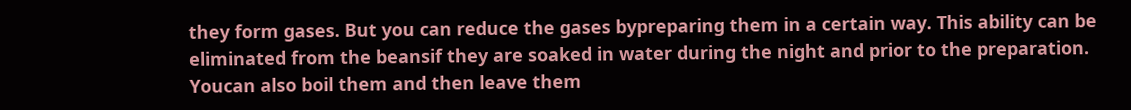they form gases. But you can reduce the gases bypreparing them in a certain way. This ability can be eliminated from the beansif they are soaked in water during the night and prior to the preparation. Youcan also boil them and then leave them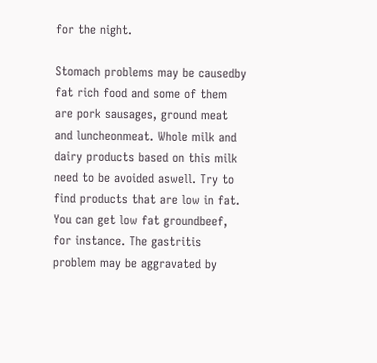for the night.

Stomach problems may be causedby fat rich food and some of them are pork sausages, ground meat and luncheonmeat. Whole milk and dairy products based on this milk need to be avoided aswell. Try to find products that are low in fat. You can get low fat groundbeef, for instance. The gastritis problem may be aggravated by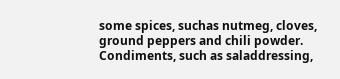some spices, suchas nutmeg, cloves, ground peppers and chili powder. Condiments, such as saladdressing,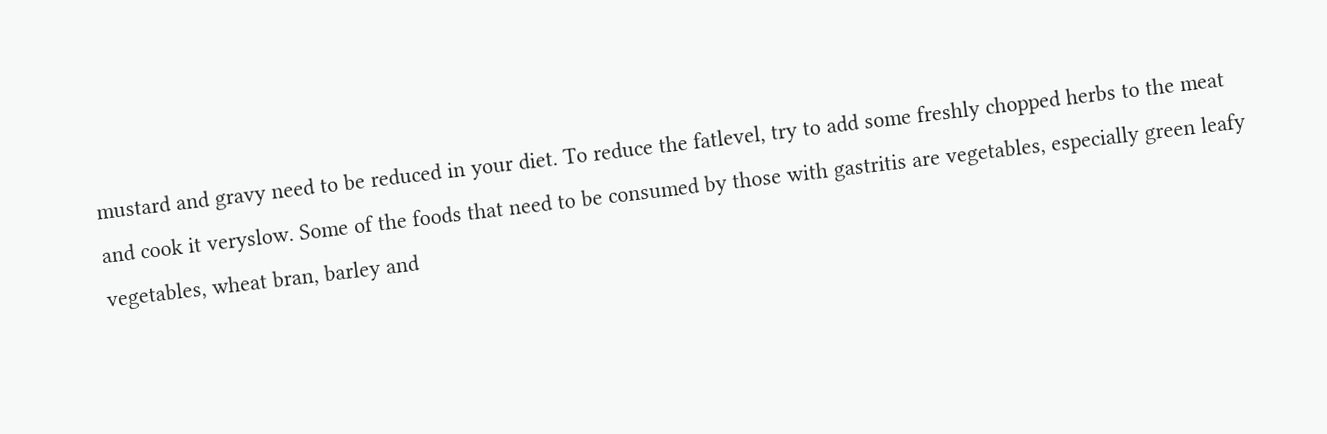mustard and gravy need to be reduced in your diet. To reduce the fatlevel, try to add some freshly chopped herbs to the meat and cook it veryslow. Some of the foods that need to be consumed by those with gastritis are vegetables, especially green leafy vegetables, wheat bran, barley and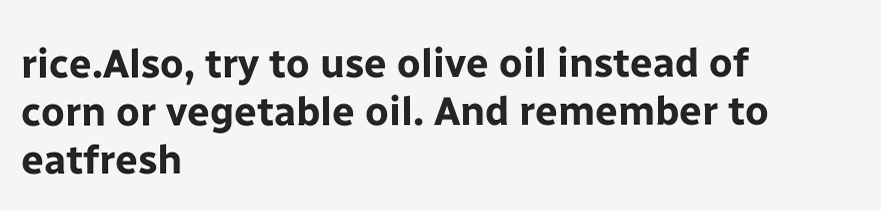rice.Also, try to use olive oil instead of corn or vegetable oil. And remember to eatfresh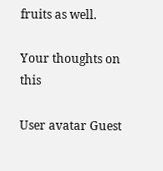fruits as well.

Your thoughts on this

User avatar Guest